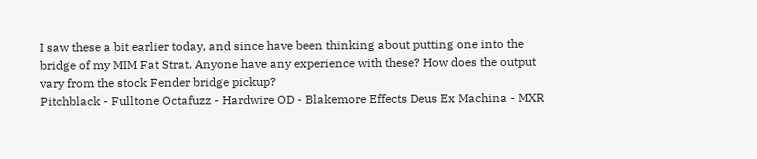I saw these a bit earlier today, and since have been thinking about putting one into the bridge of my MIM Fat Strat. Anyone have any experience with these? How does the output vary from the stock Fender bridge pickup?
Pitchblack - Fulltone Octafuzz - Hardwire OD - Blakemore Effects Deus Ex Machina - MXR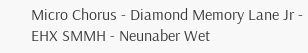Micro Chorus - Diamond Memory Lane Jr - EHX SMMH - Neunaber Wet